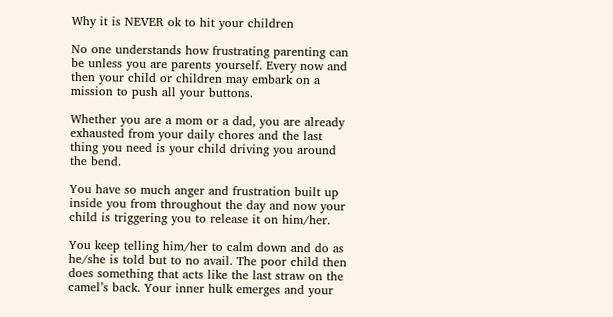Why it is NEVER ok to hit your children

No one understands how frustrating parenting can be unless you are parents yourself. Every now and then your child or children may embark on a mission to push all your buttons.

Whether you are a mom or a dad, you are already exhausted from your daily chores and the last thing you need is your child driving you around the bend.

You have so much anger and frustration built up inside you from throughout the day and now your child is triggering you to release it on him/her.

You keep telling him/her to calm down and do as he/she is told but to no avail. The poor child then does something that acts like the last straw on the camel’s back. Your inner hulk emerges and your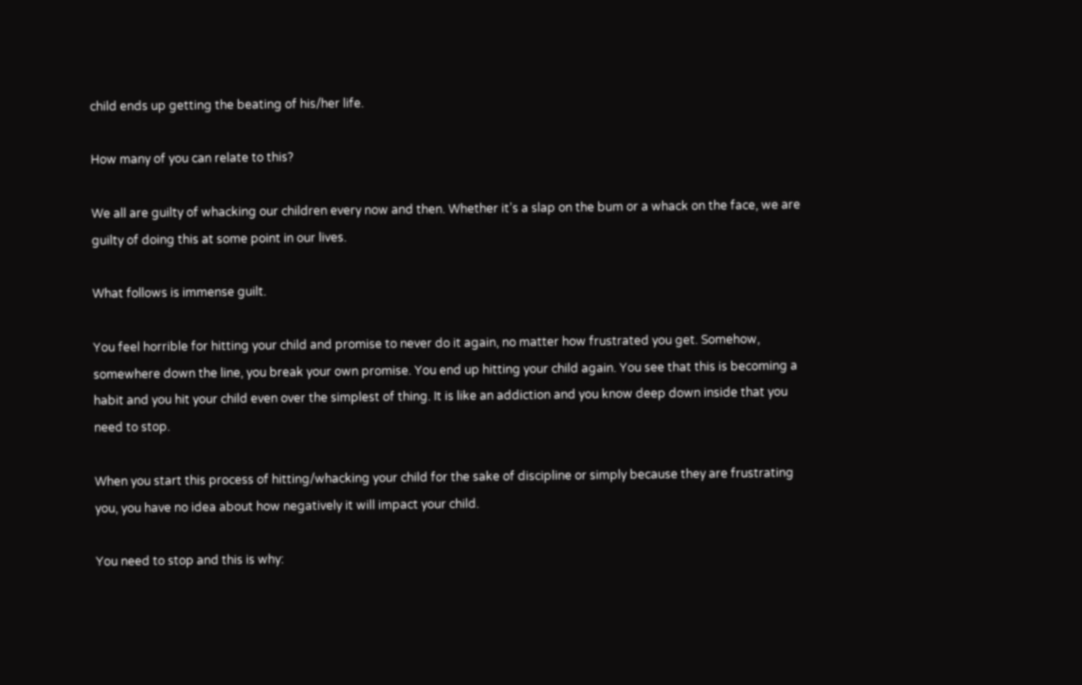child ends up getting the beating of his/her life.

How many of you can relate to this?

We all are guilty of whacking our children every now and then. Whether it’s a slap on the bum or a whack on the face, we are guilty of doing this at some point in our lives.

What follows is immense guilt.

You feel horrible for hitting your child and promise to never do it again, no matter how frustrated you get. Somehow, somewhere down the line, you break your own promise. You end up hitting your child again. You see that this is becoming a habit and you hit your child even over the simplest of thing. It is like an addiction and you know deep down inside that you need to stop.

When you start this process of hitting/whacking your child for the sake of discipline or simply because they are frustrating you, you have no idea about how negatively it will impact your child.

You need to stop and this is why: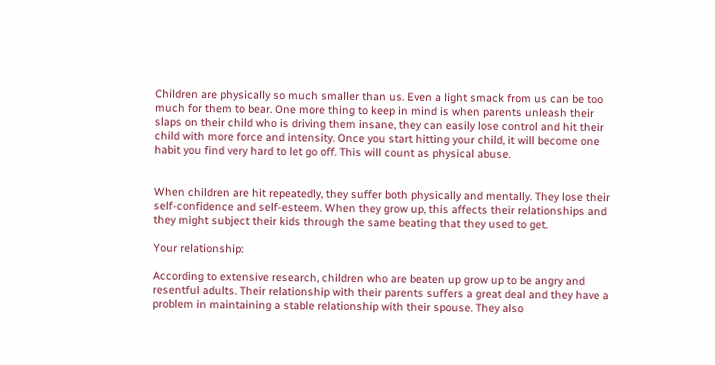Children are physically so much smaller than us. Even a light smack from us can be too much for them to bear. One more thing to keep in mind is when parents unleash their slaps on their child who is driving them insane, they can easily lose control and hit their child with more force and intensity. Once you start hitting your child, it will become one habit you find very hard to let go off. This will count as physical abuse.


When children are hit repeatedly, they suffer both physically and mentally. They lose their self-confidence and self-esteem. When they grow up, this affects their relationships and they might subject their kids through the same beating that they used to get.

Your relationship:

According to extensive research, children who are beaten up grow up to be angry and resentful adults. Their relationship with their parents suffers a great deal and they have a problem in maintaining a stable relationship with their spouse. They also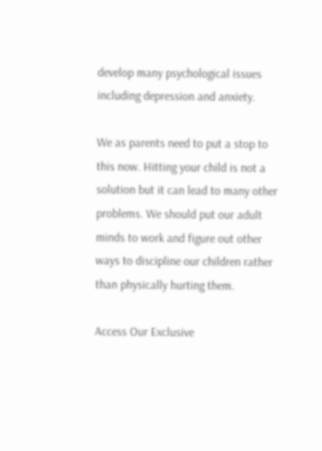develop many psychological issues including depression and anxiety.

We as parents need to put a stop to this now. Hitting your child is not a solution but it can lead to many other problems. We should put our adult minds to work and figure out other ways to discipline our children rather than physically hurting them.

Access Our Exclusive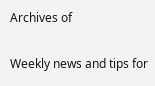Archives of

Weekly news and tips for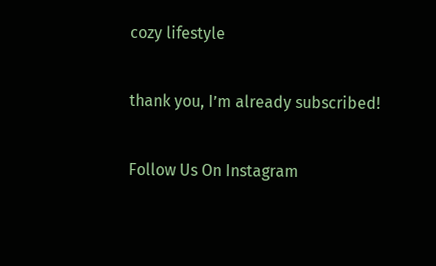cozy lifestyle

thank you, I’m already subscribed!

Follow Us On Instagram